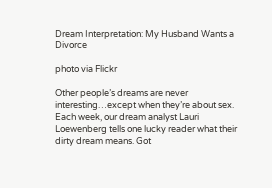Dream Interpretation: My Husband Wants a Divorce

photo via Flickr

Other people’s dreams are never interesting…except when they’re about sex. Each week, our dream analyst Lauri Loewenberg tells one lucky reader what their dirty dream means. Got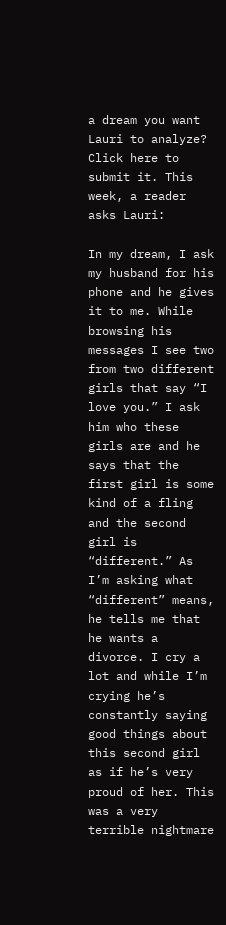a dream you want Lauri to analyze? Click here to submit it. This week, a reader asks Lauri:

In my dream, I ask my husband for his phone and he gives it to me. While browsing his messages I see two from two different girls that say “I love you.” I ask him who these girls are and he says that the first girl is some kind of a fling and the second girl is “different.” As I’m asking what “different” means, he tells me that he wants a divorce. I cry a lot and while I’m crying he’s constantly saying good things about this second girl as if he’s very proud of her. This was a very terrible nightmare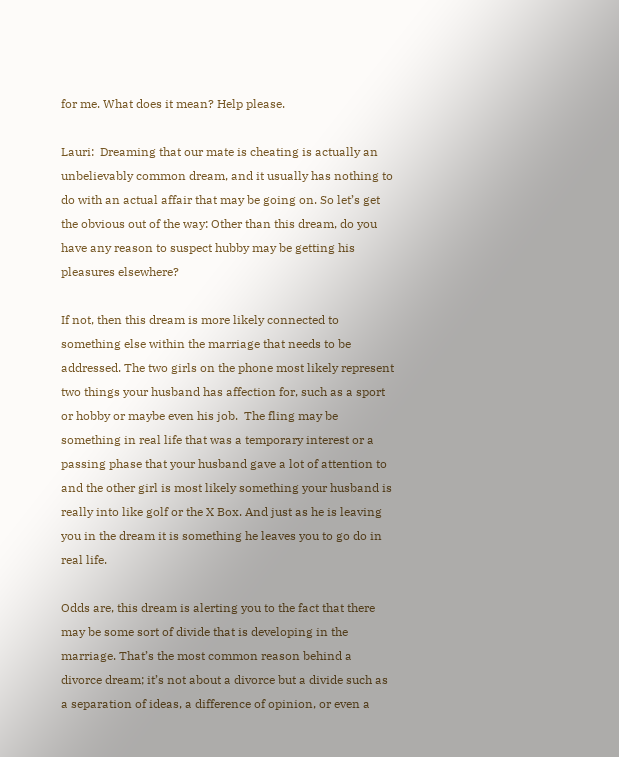for me. What does it mean? Help please.

Lauri:  Dreaming that our mate is cheating is actually an unbelievably common dream, and it usually has nothing to do with an actual affair that may be going on. So let’s get the obvious out of the way: Other than this dream, do you have any reason to suspect hubby may be getting his pleasures elsewhere?

If not, then this dream is more likely connected to something else within the marriage that needs to be addressed. The two girls on the phone most likely represent two things your husband has affection for, such as a sport or hobby or maybe even his job.  The fling may be something in real life that was a temporary interest or a passing phase that your husband gave a lot of attention to and the other girl is most likely something your husband is really into like golf or the X Box. And just as he is leaving you in the dream it is something he leaves you to go do in real life.

Odds are, this dream is alerting you to the fact that there may be some sort of divide that is developing in the marriage. That’s the most common reason behind a divorce dream; it’s not about a divorce but a divide such as a separation of ideas, a difference of opinion, or even a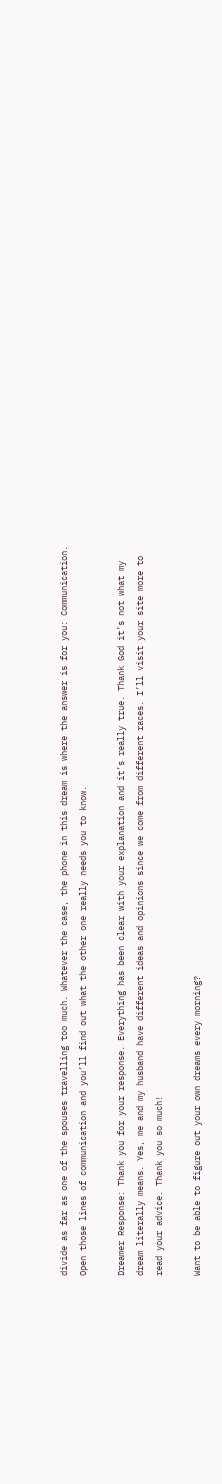divide as far as one of the spouses travelling too much. Whatever the case, the phone in this dream is where the answer is for you: Communication. Open those lines of communication and you’ll find out what the other one really needs you to know.

Dreamer Response: Thank you for your response. Everything has been clear with your explanation and it’s really true. Thank God it’s not what my dream literally means. Yes, me and my husband have different ideas and opinions since we come from different races. I’ll visit your site more to read your advice. Thank you so much!

Want to be able to figure out your own dreams every morning?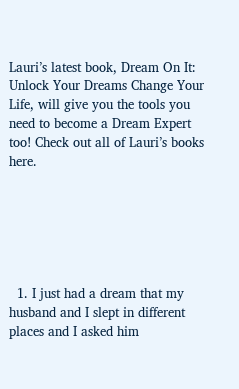Lauri’s latest book, Dream On It: Unlock Your Dreams Change Your Life, will give you the tools you need to become a Dream Expert too! Check out all of Lauri’s books here.






  1. I just had a dream that my husband and I slept in different places and I asked him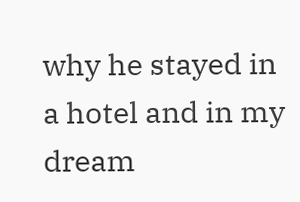why he stayed in a hotel and in my dream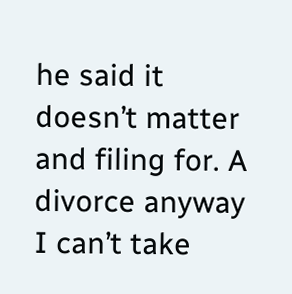he said it doesn’t matter and filing for. A divorce anyway I can’t take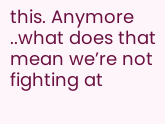this. Anymore ..what does that mean we’re not fighting at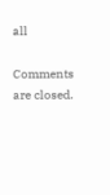all

Comments are closed.